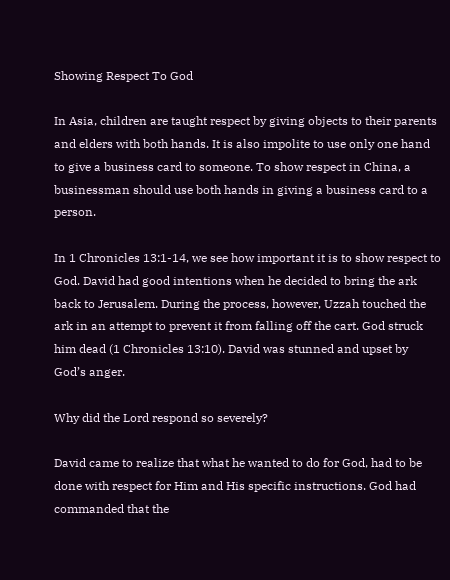Showing Respect To God

In Asia, children are taught respect by giving objects to their parents and elders with both hands. It is also impolite to use only one hand to give a business card to someone. To show respect in China, a businessman should use both hands in giving a business card to a person.

In 1 Chronicles 13:1-14, we see how important it is to show respect to God. David had good intentions when he decided to bring the ark back to Jerusalem. During the process, however, Uzzah touched the ark in an attempt to prevent it from falling off the cart. God struck him dead (1 Chronicles 13:10). David was stunned and upset by God’s anger.

Why did the Lord respond so severely?

David came to realize that what he wanted to do for God, had to be done with respect for Him and His specific instructions. God had commanded that the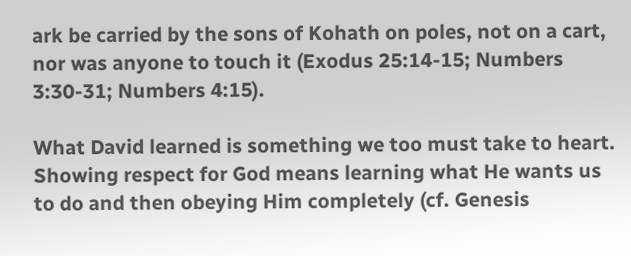ark be carried by the sons of Kohath on poles, not on a cart, nor was anyone to touch it (Exodus 25:14-15; Numbers 3:30-31; Numbers 4:15).

What David learned is something we too must take to heart. Showing respect for God means learning what He wants us to do and then obeying Him completely (cf. Genesis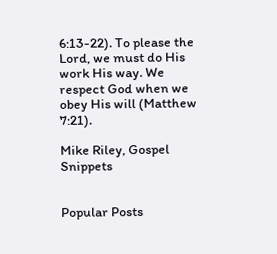6:13-22). To please the Lord, we must do His work His way. We respect God when we obey His will (Matthew 7:21).

Mike Riley, Gospel Snippets


Popular Posts